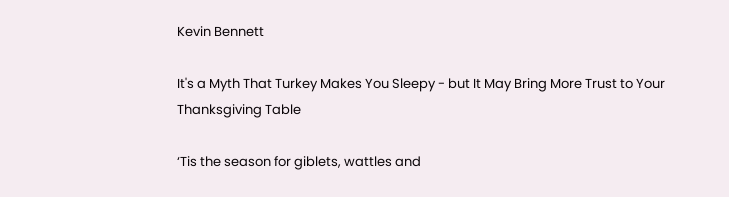Kevin Bennett

It's a Myth That Turkey Makes You Sleepy - but It May Bring More Trust to Your Thanksgiving Table

‘Tis the season for giblets, wattles and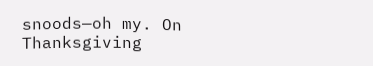snoods—oh my. On Thanksgiving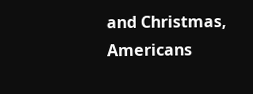and Christmas, Americans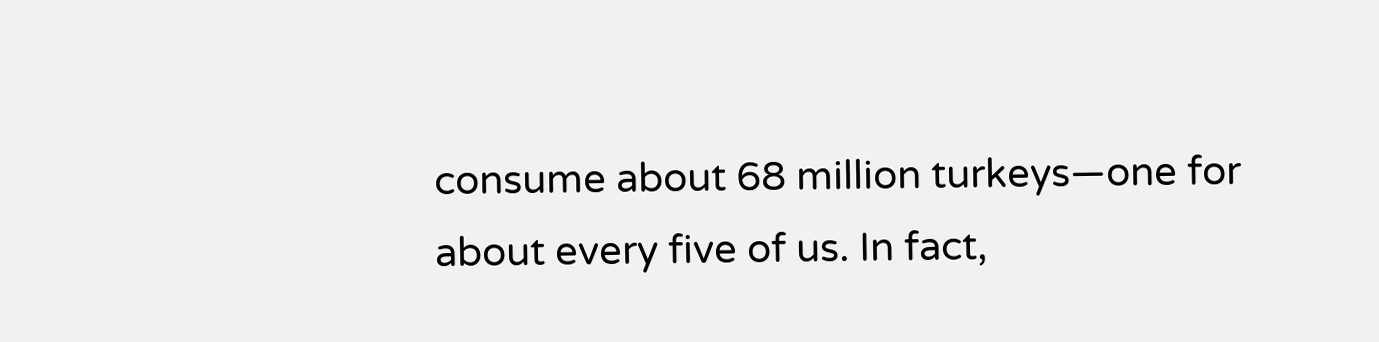consume about 68 million turkeys—one for about every five of us. In fact,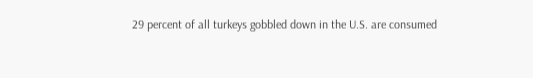29 percent of all turkeys gobbled down in the U.S. are consumed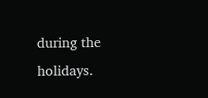during the holidays.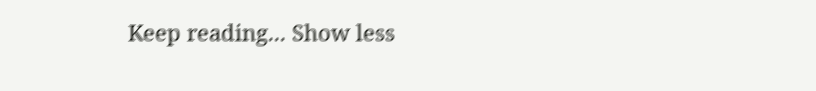Keep reading... Show less